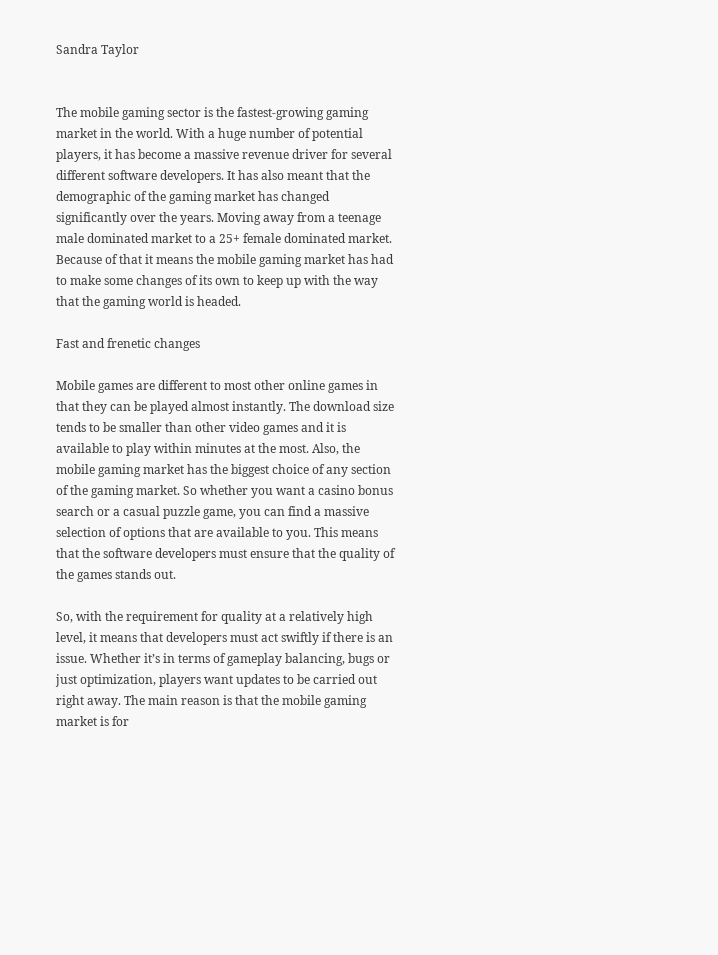Sandra Taylor


The mobile gaming sector is the fastest-growing gaming market in the world. With a huge number of potential players, it has become a massive revenue driver for several different software developers. It has also meant that the demographic of the gaming market has changed significantly over the years. Moving away from a teenage male dominated market to a 25+ female dominated market. Because of that it means the mobile gaming market has had to make some changes of its own to keep up with the way that the gaming world is headed.

Fast and frenetic changes

Mobile games are different to most other online games in that they can be played almost instantly. The download size tends to be smaller than other video games and it is available to play within minutes at the most. Also, the mobile gaming market has the biggest choice of any section of the gaming market. So whether you want a casino bonus search or a casual puzzle game, you can find a massive selection of options that are available to you. This means that the software developers must ensure that the quality of the games stands out.

So, with the requirement for quality at a relatively high level, it means that developers must act swiftly if there is an issue. Whether it’s in terms of gameplay balancing, bugs or just optimization, players want updates to be carried out right away. The main reason is that the mobile gaming market is for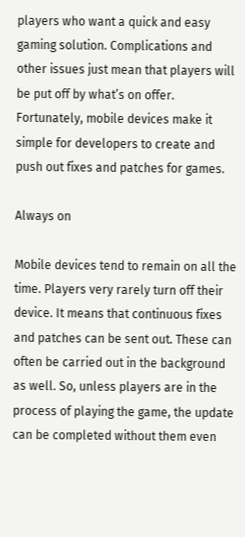players who want a quick and easy gaming solution. Complications and other issues just mean that players will be put off by what’s on offer. Fortunately, mobile devices make it simple for developers to create and push out fixes and patches for games.

Always on

Mobile devices tend to remain on all the time. Players very rarely turn off their device. It means that continuous fixes and patches can be sent out. These can often be carried out in the background as well. So, unless players are in the process of playing the game, the update can be completed without them even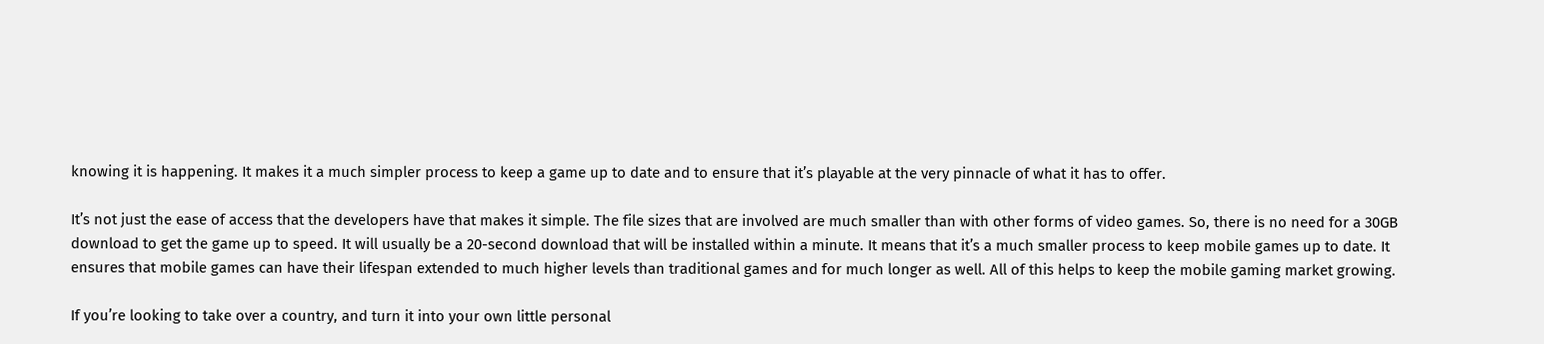knowing it is happening. It makes it a much simpler process to keep a game up to date and to ensure that it’s playable at the very pinnacle of what it has to offer.

It’s not just the ease of access that the developers have that makes it simple. The file sizes that are involved are much smaller than with other forms of video games. So, there is no need for a 30GB download to get the game up to speed. It will usually be a 20-second download that will be installed within a minute. It means that it’s a much smaller process to keep mobile games up to date. It ensures that mobile games can have their lifespan extended to much higher levels than traditional games and for much longer as well. All of this helps to keep the mobile gaming market growing.

If you’re looking to take over a country, and turn it into your own little personal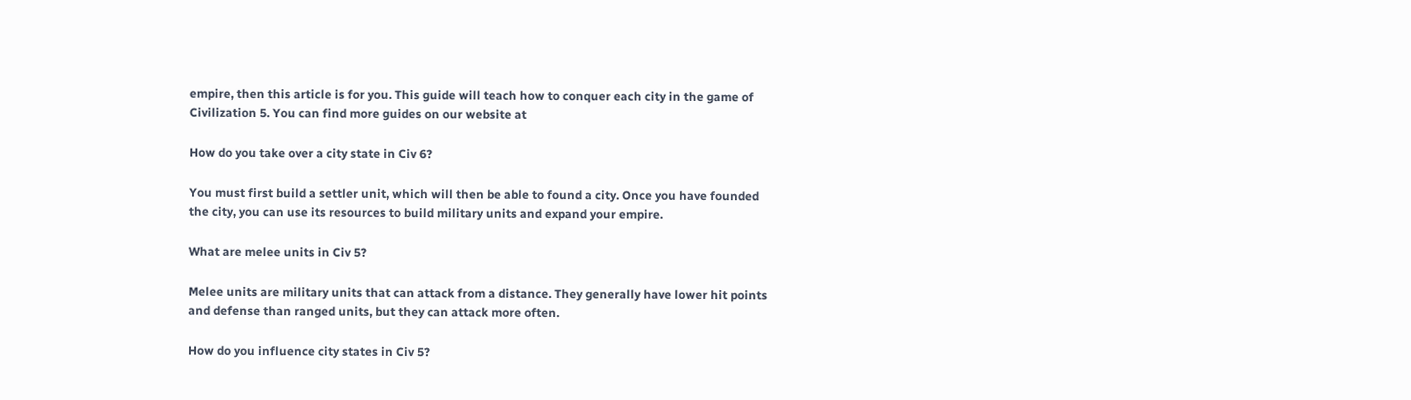empire, then this article is for you. This guide will teach how to conquer each city in the game of Civilization 5. You can find more guides on our website at

How do you take over a city state in Civ 6?

You must first build a settler unit, which will then be able to found a city. Once you have founded the city, you can use its resources to build military units and expand your empire.

What are melee units in Civ 5?

Melee units are military units that can attack from a distance. They generally have lower hit points and defense than ranged units, but they can attack more often.

How do you influence city states in Civ 5?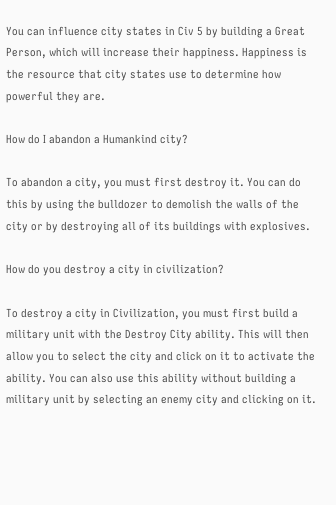You can influence city states in Civ 5 by building a Great Person, which will increase their happiness. Happiness is the resource that city states use to determine how powerful they are.

How do I abandon a Humankind city?

To abandon a city, you must first destroy it. You can do this by using the bulldozer to demolish the walls of the city or by destroying all of its buildings with explosives.

How do you destroy a city in civilization?

To destroy a city in Civilization, you must first build a military unit with the Destroy City ability. This will then allow you to select the city and click on it to activate the ability. You can also use this ability without building a military unit by selecting an enemy city and clicking on it.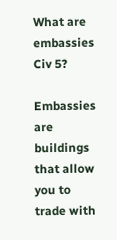What are embassies Civ 5?

Embassies are buildings that allow you to trade with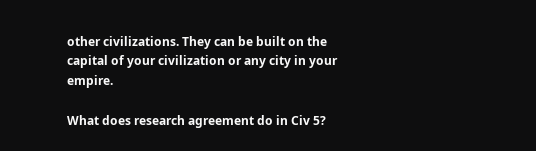other civilizations. They can be built on the capital of your civilization or any city in your empire.

What does research agreement do in Civ 5?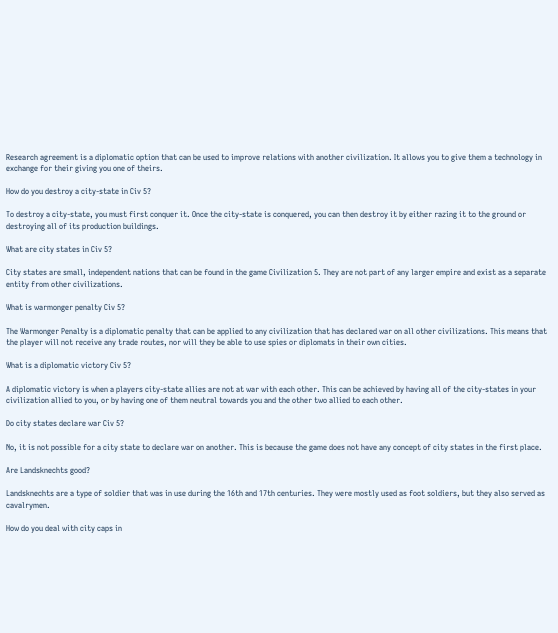Research agreement is a diplomatic option that can be used to improve relations with another civilization. It allows you to give them a technology in exchange for their giving you one of theirs.

How do you destroy a city-state in Civ 5?

To destroy a city-state, you must first conquer it. Once the city-state is conquered, you can then destroy it by either razing it to the ground or destroying all of its production buildings.

What are city states in Civ 5?

City states are small, independent nations that can be found in the game Civilization 5. They are not part of any larger empire and exist as a separate entity from other civilizations.

What is warmonger penalty Civ 5?

The Warmonger Penalty is a diplomatic penalty that can be applied to any civilization that has declared war on all other civilizations. This means that the player will not receive any trade routes, nor will they be able to use spies or diplomats in their own cities.

What is a diplomatic victory Civ 5?

A diplomatic victory is when a players city-state allies are not at war with each other. This can be achieved by having all of the city-states in your civilization allied to you, or by having one of them neutral towards you and the other two allied to each other.

Do city states declare war Civ 5?

No, it is not possible for a city state to declare war on another. This is because the game does not have any concept of city states in the first place.

Are Landsknechts good?

Landsknechts are a type of soldier that was in use during the 16th and 17th centuries. They were mostly used as foot soldiers, but they also served as cavalrymen.

How do you deal with city caps in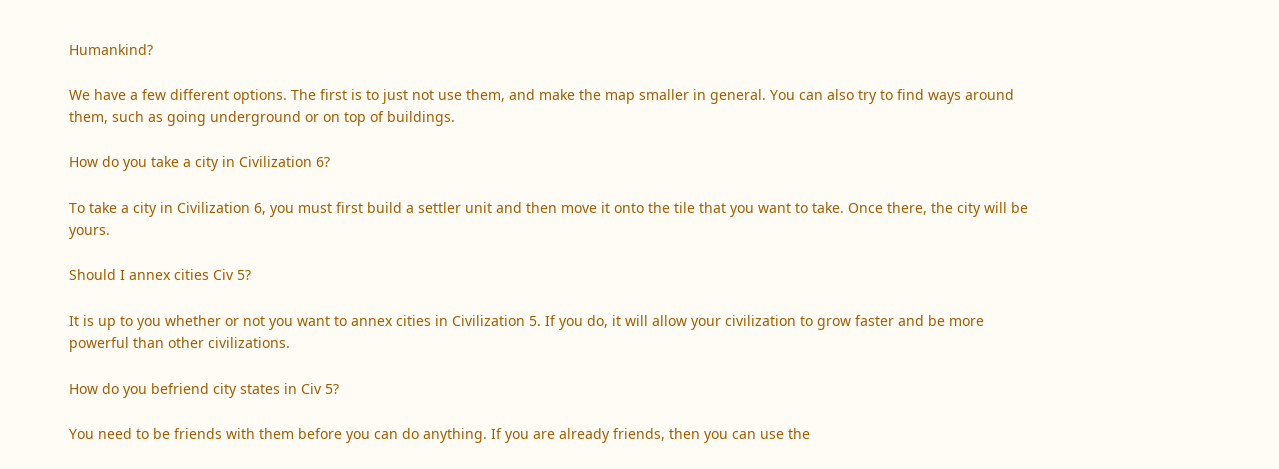Humankind?

We have a few different options. The first is to just not use them, and make the map smaller in general. You can also try to find ways around them, such as going underground or on top of buildings.

How do you take a city in Civilization 6?

To take a city in Civilization 6, you must first build a settler unit and then move it onto the tile that you want to take. Once there, the city will be yours.

Should I annex cities Civ 5?

It is up to you whether or not you want to annex cities in Civilization 5. If you do, it will allow your civilization to grow faster and be more powerful than other civilizations.

How do you befriend city states in Civ 5?

You need to be friends with them before you can do anything. If you are already friends, then you can use the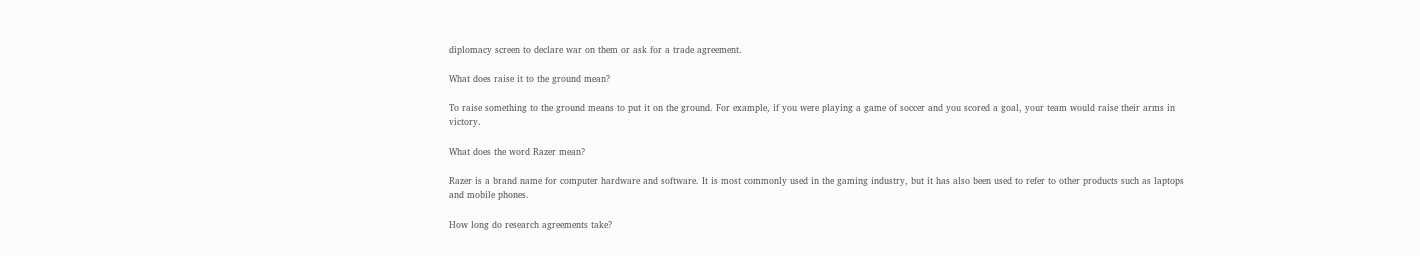diplomacy screen to declare war on them or ask for a trade agreement.

What does raise it to the ground mean?

To raise something to the ground means to put it on the ground. For example, if you were playing a game of soccer and you scored a goal, your team would raise their arms in victory.

What does the word Razer mean?

Razer is a brand name for computer hardware and software. It is most commonly used in the gaming industry, but it has also been used to refer to other products such as laptops and mobile phones.

How long do research agreements take?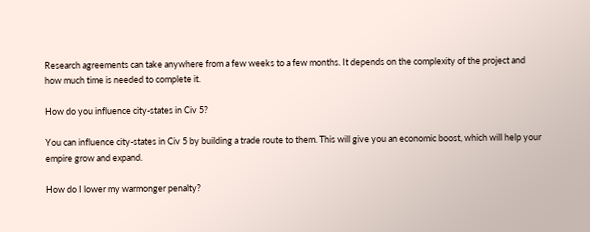Research agreements can take anywhere from a few weeks to a few months. It depends on the complexity of the project and how much time is needed to complete it.

How do you influence city-states in Civ 5?

You can influence city-states in Civ 5 by building a trade route to them. This will give you an economic boost, which will help your empire grow and expand.

How do I lower my warmonger penalty?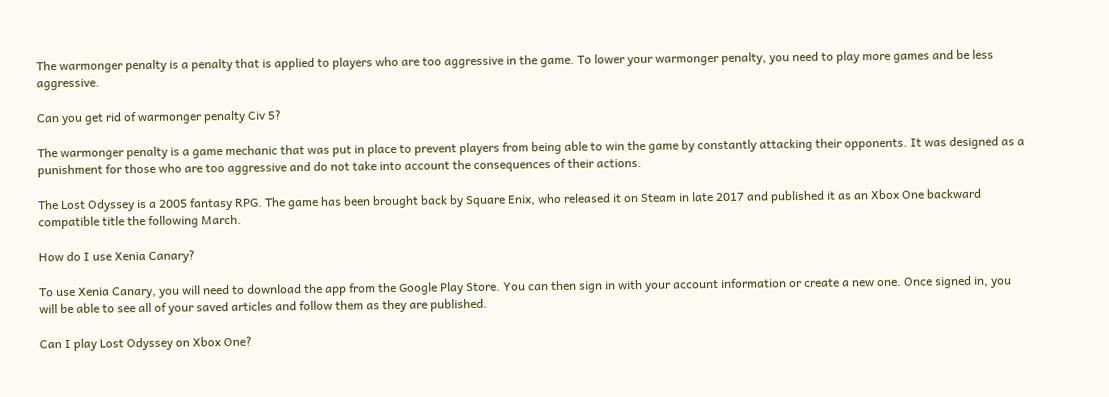The warmonger penalty is a penalty that is applied to players who are too aggressive in the game. To lower your warmonger penalty, you need to play more games and be less aggressive.

Can you get rid of warmonger penalty Civ 5?

The warmonger penalty is a game mechanic that was put in place to prevent players from being able to win the game by constantly attacking their opponents. It was designed as a punishment for those who are too aggressive and do not take into account the consequences of their actions.

The Lost Odyssey is a 2005 fantasy RPG. The game has been brought back by Square Enix, who released it on Steam in late 2017 and published it as an Xbox One backward compatible title the following March.

How do I use Xenia Canary?

To use Xenia Canary, you will need to download the app from the Google Play Store. You can then sign in with your account information or create a new one. Once signed in, you will be able to see all of your saved articles and follow them as they are published.

Can I play Lost Odyssey on Xbox One?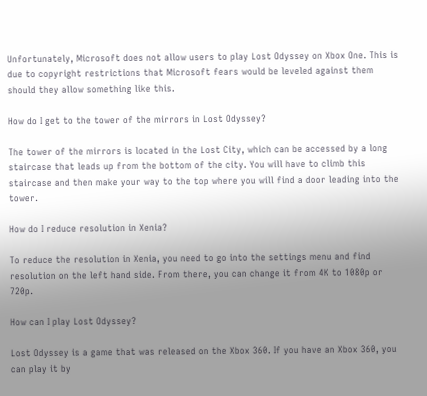Unfortunately, Microsoft does not allow users to play Lost Odyssey on Xbox One. This is due to copyright restrictions that Microsoft fears would be leveled against them should they allow something like this.

How do I get to the tower of the mirrors in Lost Odyssey?

The tower of the mirrors is located in the Lost City, which can be accessed by a long staircase that leads up from the bottom of the city. You will have to climb this staircase and then make your way to the top where you will find a door leading into the tower.

How do I reduce resolution in Xenia?

To reduce the resolution in Xenia, you need to go into the settings menu and find resolution on the left hand side. From there, you can change it from 4K to 1080p or 720p.

How can I play Lost Odyssey?

Lost Odyssey is a game that was released on the Xbox 360. If you have an Xbox 360, you can play it by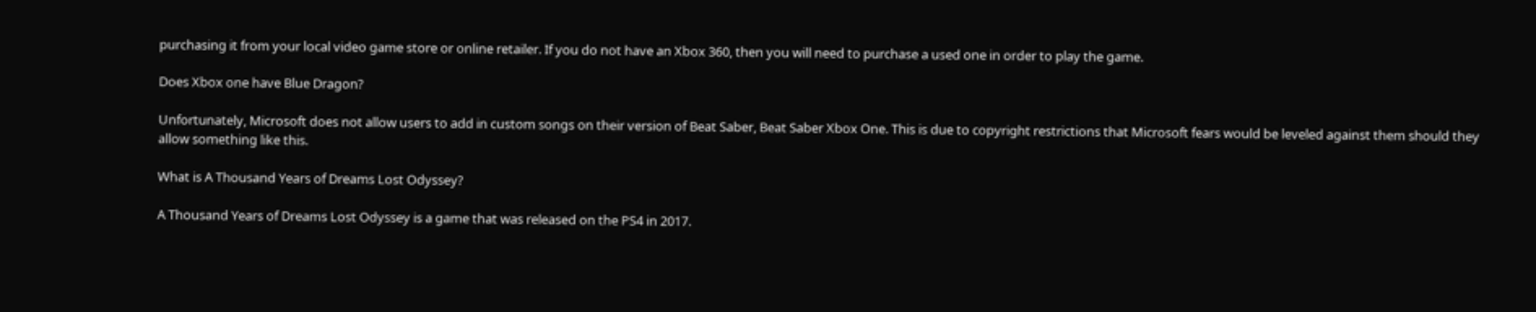purchasing it from your local video game store or online retailer. If you do not have an Xbox 360, then you will need to purchase a used one in order to play the game.

Does Xbox one have Blue Dragon?

Unfortunately, Microsoft does not allow users to add in custom songs on their version of Beat Saber, Beat Saber Xbox One. This is due to copyright restrictions that Microsoft fears would be leveled against them should they allow something like this.

What is A Thousand Years of Dreams Lost Odyssey?

A Thousand Years of Dreams Lost Odyssey is a game that was released on the PS4 in 2017.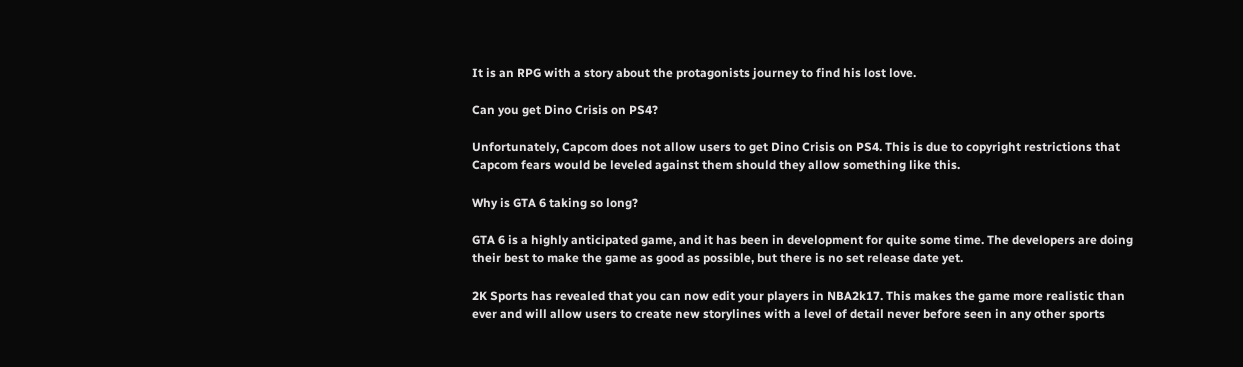It is an RPG with a story about the protagonists journey to find his lost love.

Can you get Dino Crisis on PS4?

Unfortunately, Capcom does not allow users to get Dino Crisis on PS4. This is due to copyright restrictions that Capcom fears would be leveled against them should they allow something like this.

Why is GTA 6 taking so long?

GTA 6 is a highly anticipated game, and it has been in development for quite some time. The developers are doing their best to make the game as good as possible, but there is no set release date yet.

2K Sports has revealed that you can now edit your players in NBA2k17. This makes the game more realistic than ever and will allow users to create new storylines with a level of detail never before seen in any other sports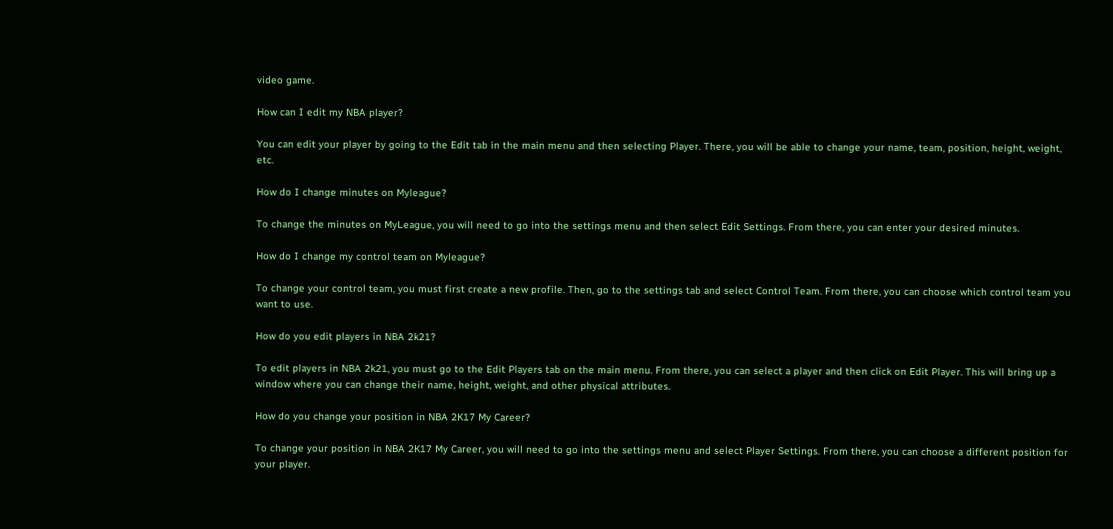video game.

How can I edit my NBA player?

You can edit your player by going to the Edit tab in the main menu and then selecting Player. There, you will be able to change your name, team, position, height, weight, etc.

How do I change minutes on Myleague?

To change the minutes on MyLeague, you will need to go into the settings menu and then select Edit Settings. From there, you can enter your desired minutes.

How do I change my control team on Myleague?

To change your control team, you must first create a new profile. Then, go to the settings tab and select Control Team. From there, you can choose which control team you want to use.

How do you edit players in NBA 2k21?

To edit players in NBA 2k21, you must go to the Edit Players tab on the main menu. From there, you can select a player and then click on Edit Player. This will bring up a window where you can change their name, height, weight, and other physical attributes.

How do you change your position in NBA 2K17 My Career?

To change your position in NBA 2K17 My Career, you will need to go into the settings menu and select Player Settings. From there, you can choose a different position for your player.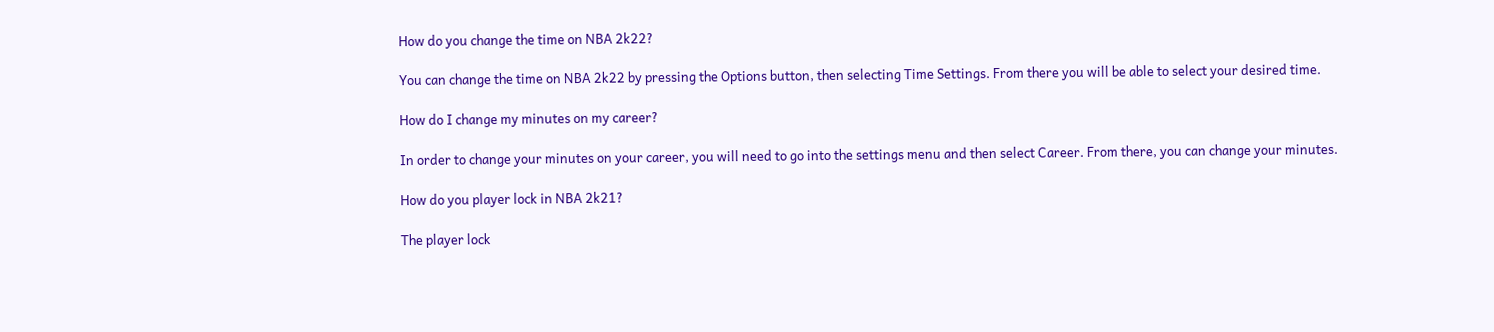How do you change the time on NBA 2k22?

You can change the time on NBA 2k22 by pressing the Options button, then selecting Time Settings. From there you will be able to select your desired time.

How do I change my minutes on my career?

In order to change your minutes on your career, you will need to go into the settings menu and then select Career. From there, you can change your minutes.

How do you player lock in NBA 2k21?

The player lock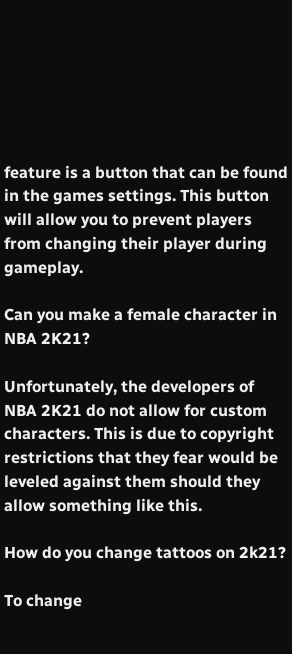feature is a button that can be found in the games settings. This button will allow you to prevent players from changing their player during gameplay.

Can you make a female character in NBA 2K21?

Unfortunately, the developers of NBA 2K21 do not allow for custom characters. This is due to copyright restrictions that they fear would be leveled against them should they allow something like this.

How do you change tattoos on 2k21?

To change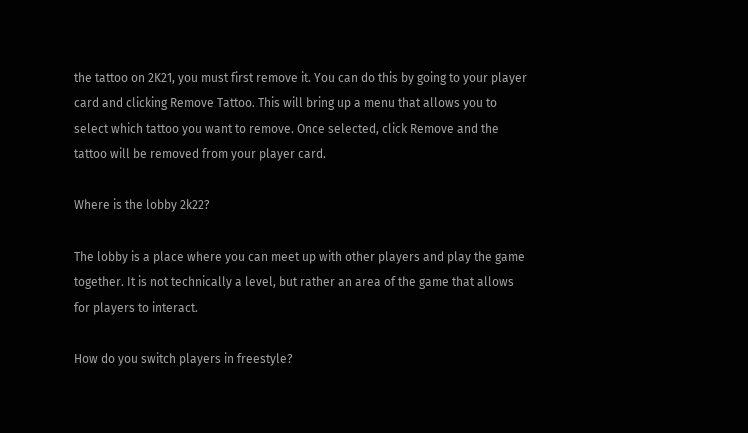the tattoo on 2K21, you must first remove it. You can do this by going to your player card and clicking Remove Tattoo. This will bring up a menu that allows you to select which tattoo you want to remove. Once selected, click Remove and the tattoo will be removed from your player card.

Where is the lobby 2k22?

The lobby is a place where you can meet up with other players and play the game together. It is not technically a level, but rather an area of the game that allows for players to interact.

How do you switch players in freestyle?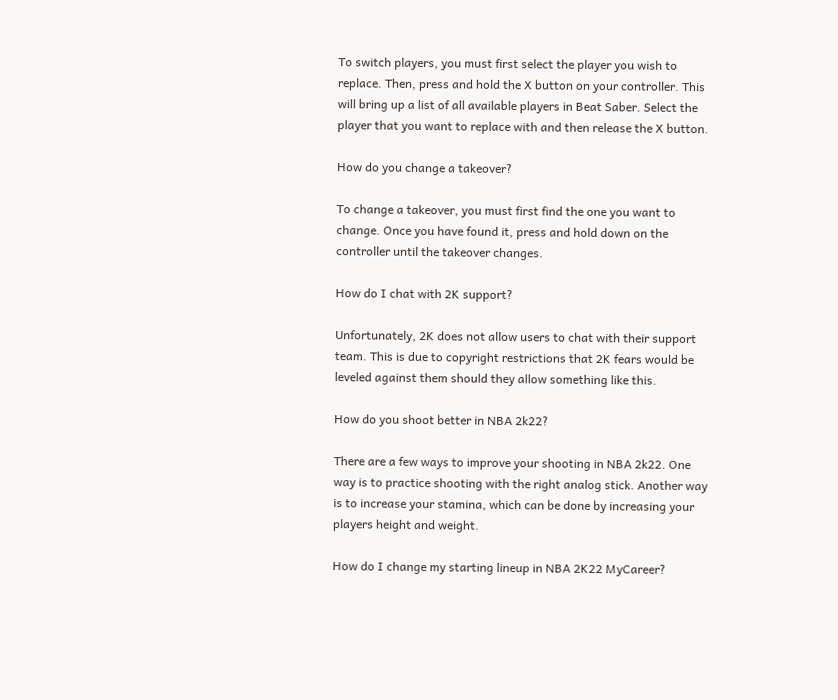To switch players, you must first select the player you wish to replace. Then, press and hold the X button on your controller. This will bring up a list of all available players in Beat Saber. Select the player that you want to replace with and then release the X button.

How do you change a takeover?

To change a takeover, you must first find the one you want to change. Once you have found it, press and hold down on the controller until the takeover changes.

How do I chat with 2K support?

Unfortunately, 2K does not allow users to chat with their support team. This is due to copyright restrictions that 2K fears would be leveled against them should they allow something like this.

How do you shoot better in NBA 2k22?

There are a few ways to improve your shooting in NBA 2k22. One way is to practice shooting with the right analog stick. Another way is to increase your stamina, which can be done by increasing your players height and weight.

How do I change my starting lineup in NBA 2K22 MyCareer?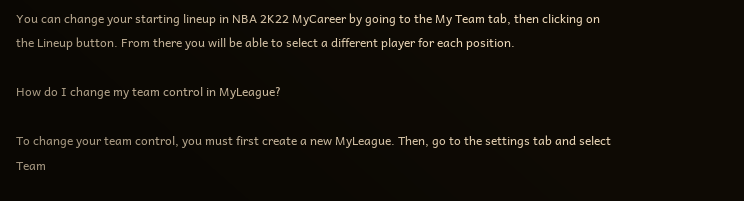You can change your starting lineup in NBA 2K22 MyCareer by going to the My Team tab, then clicking on the Lineup button. From there you will be able to select a different player for each position.

How do I change my team control in MyLeague?

To change your team control, you must first create a new MyLeague. Then, go to the settings tab and select Team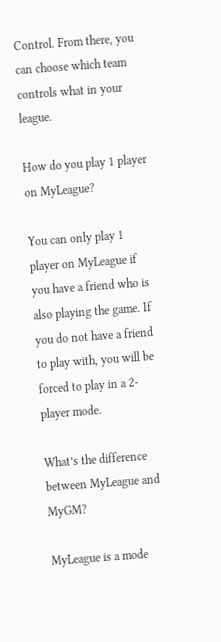Control. From there, you can choose which team controls what in your league.

How do you play 1 player on MyLeague?

You can only play 1 player on MyLeague if you have a friend who is also playing the game. If you do not have a friend to play with, you will be forced to play in a 2-player mode.

What’s the difference between MyLeague and MyGM?

MyLeague is a mode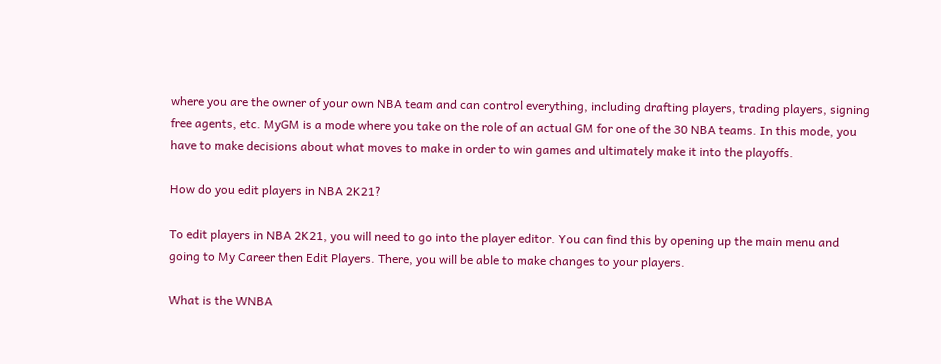where you are the owner of your own NBA team and can control everything, including drafting players, trading players, signing free agents, etc. MyGM is a mode where you take on the role of an actual GM for one of the 30 NBA teams. In this mode, you have to make decisions about what moves to make in order to win games and ultimately make it into the playoffs.

How do you edit players in NBA 2K21?

To edit players in NBA 2K21, you will need to go into the player editor. You can find this by opening up the main menu and going to My Career then Edit Players. There, you will be able to make changes to your players.

What is the WNBA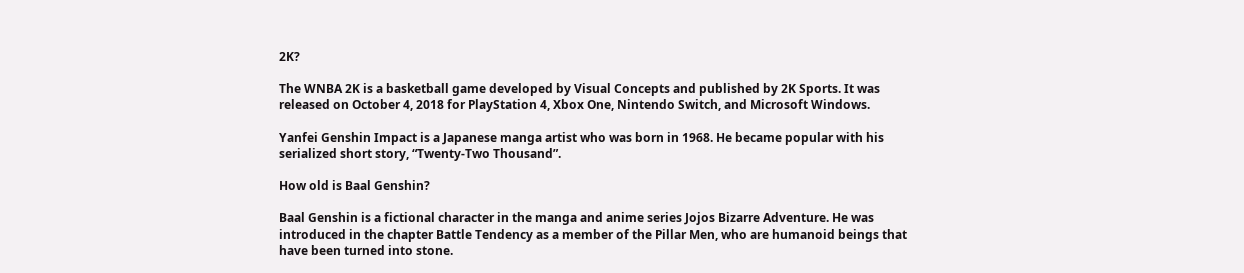2K?

The WNBA 2K is a basketball game developed by Visual Concepts and published by 2K Sports. It was released on October 4, 2018 for PlayStation 4, Xbox One, Nintendo Switch, and Microsoft Windows.

Yanfei Genshin Impact is a Japanese manga artist who was born in 1968. He became popular with his serialized short story, “Twenty-Two Thousand”.

How old is Baal Genshin?

Baal Genshin is a fictional character in the manga and anime series Jojos Bizarre Adventure. He was introduced in the chapter Battle Tendency as a member of the Pillar Men, who are humanoid beings that have been turned into stone.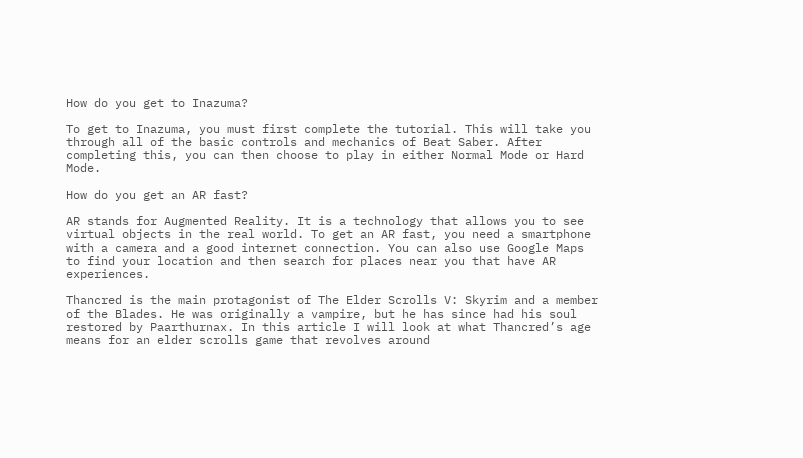How do you get to Inazuma?

To get to Inazuma, you must first complete the tutorial. This will take you through all of the basic controls and mechanics of Beat Saber. After completing this, you can then choose to play in either Normal Mode or Hard Mode.

How do you get an AR fast?

AR stands for Augmented Reality. It is a technology that allows you to see virtual objects in the real world. To get an AR fast, you need a smartphone with a camera and a good internet connection. You can also use Google Maps to find your location and then search for places near you that have AR experiences.

Thancred is the main protagonist of The Elder Scrolls V: Skyrim and a member of the Blades. He was originally a vampire, but he has since had his soul restored by Paarthurnax. In this article I will look at what Thancred’s age means for an elder scrolls game that revolves around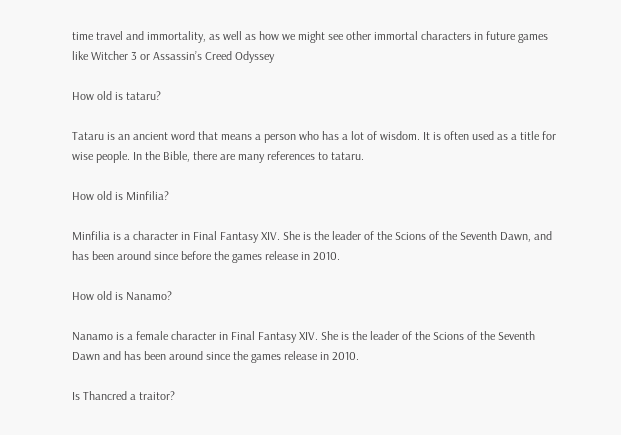time travel and immortality, as well as how we might see other immortal characters in future games like Witcher 3 or Assassin’s Creed Odyssey

How old is tataru?

Tataru is an ancient word that means a person who has a lot of wisdom. It is often used as a title for wise people. In the Bible, there are many references to tataru.

How old is Minfilia?

Minfilia is a character in Final Fantasy XIV. She is the leader of the Scions of the Seventh Dawn, and has been around since before the games release in 2010.

How old is Nanamo?

Nanamo is a female character in Final Fantasy XIV. She is the leader of the Scions of the Seventh Dawn and has been around since the games release in 2010.

Is Thancred a traitor?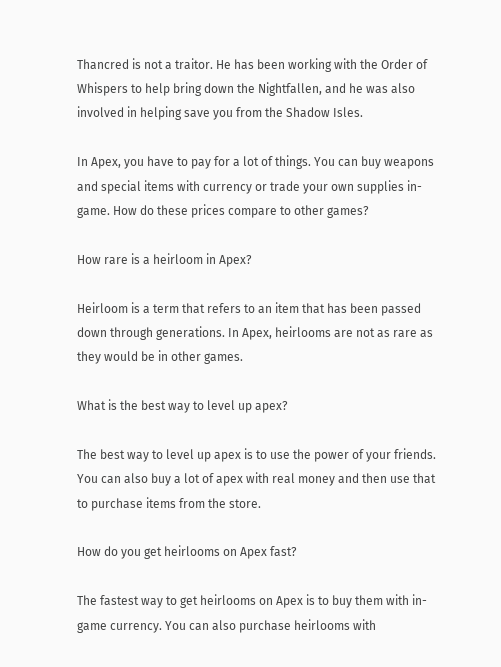Thancred is not a traitor. He has been working with the Order of Whispers to help bring down the Nightfallen, and he was also involved in helping save you from the Shadow Isles.

In Apex, you have to pay for a lot of things. You can buy weapons and special items with currency or trade your own supplies in-game. How do these prices compare to other games?

How rare is a heirloom in Apex?

Heirloom is a term that refers to an item that has been passed down through generations. In Apex, heirlooms are not as rare as they would be in other games.

What is the best way to level up apex?

The best way to level up apex is to use the power of your friends. You can also buy a lot of apex with real money and then use that to purchase items from the store.

How do you get heirlooms on Apex fast?

The fastest way to get heirlooms on Apex is to buy them with in-game currency. You can also purchase heirlooms with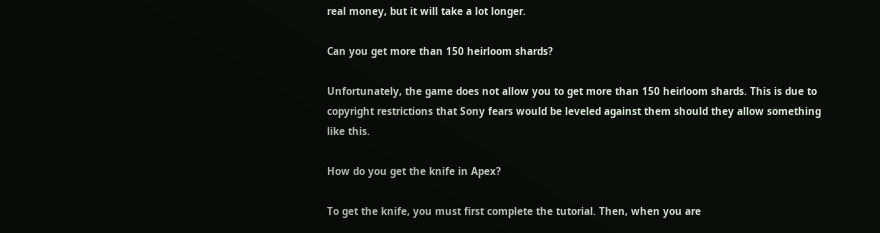real money, but it will take a lot longer.

Can you get more than 150 heirloom shards?

Unfortunately, the game does not allow you to get more than 150 heirloom shards. This is due to copyright restrictions that Sony fears would be leveled against them should they allow something like this.

How do you get the knife in Apex?

To get the knife, you must first complete the tutorial. Then, when you are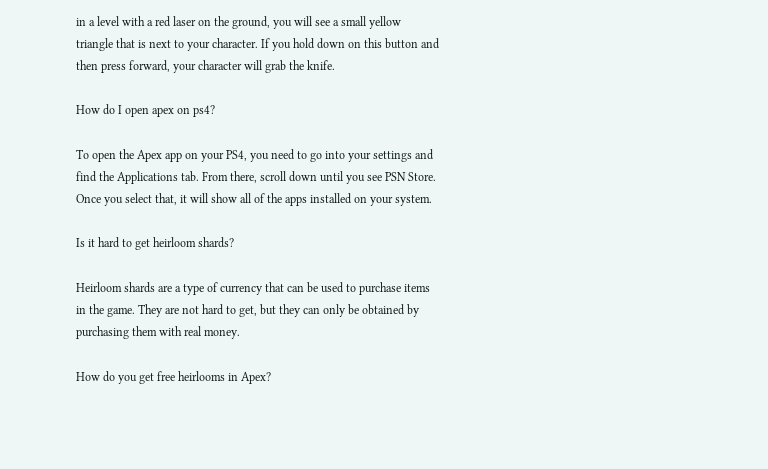in a level with a red laser on the ground, you will see a small yellow triangle that is next to your character. If you hold down on this button and then press forward, your character will grab the knife.

How do I open apex on ps4?

To open the Apex app on your PS4, you need to go into your settings and find the Applications tab. From there, scroll down until you see PSN Store. Once you select that, it will show all of the apps installed on your system.

Is it hard to get heirloom shards?

Heirloom shards are a type of currency that can be used to purchase items in the game. They are not hard to get, but they can only be obtained by purchasing them with real money.

How do you get free heirlooms in Apex?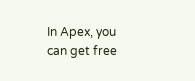In Apex, you can get free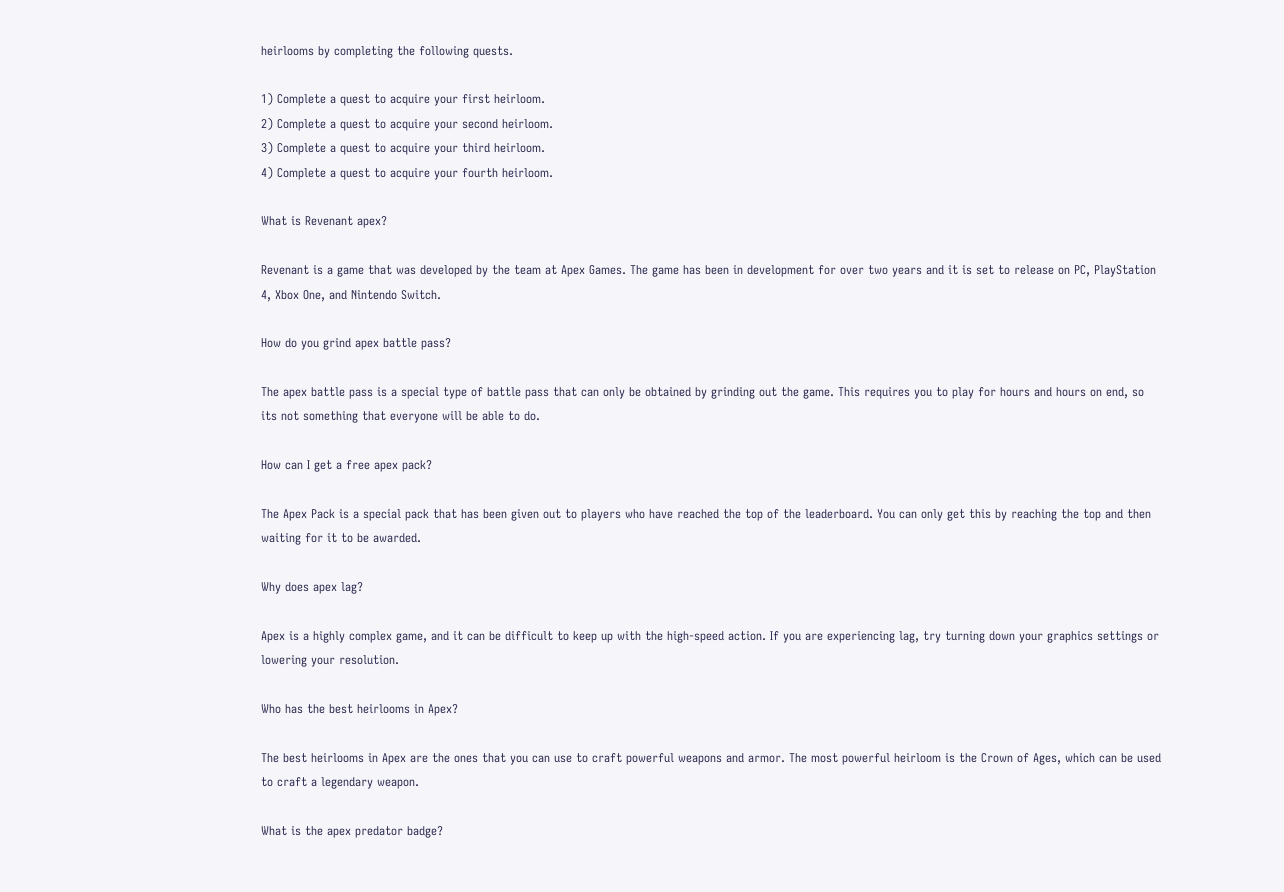heirlooms by completing the following quests.

1) Complete a quest to acquire your first heirloom.
2) Complete a quest to acquire your second heirloom.
3) Complete a quest to acquire your third heirloom.
4) Complete a quest to acquire your fourth heirloom.

What is Revenant apex?

Revenant is a game that was developed by the team at Apex Games. The game has been in development for over two years and it is set to release on PC, PlayStation 4, Xbox One, and Nintendo Switch.

How do you grind apex battle pass?

The apex battle pass is a special type of battle pass that can only be obtained by grinding out the game. This requires you to play for hours and hours on end, so its not something that everyone will be able to do.

How can I get a free apex pack?

The Apex Pack is a special pack that has been given out to players who have reached the top of the leaderboard. You can only get this by reaching the top and then waiting for it to be awarded.

Why does apex lag?

Apex is a highly complex game, and it can be difficult to keep up with the high-speed action. If you are experiencing lag, try turning down your graphics settings or lowering your resolution.

Who has the best heirlooms in Apex?

The best heirlooms in Apex are the ones that you can use to craft powerful weapons and armor. The most powerful heirloom is the Crown of Ages, which can be used to craft a legendary weapon.

What is the apex predator badge?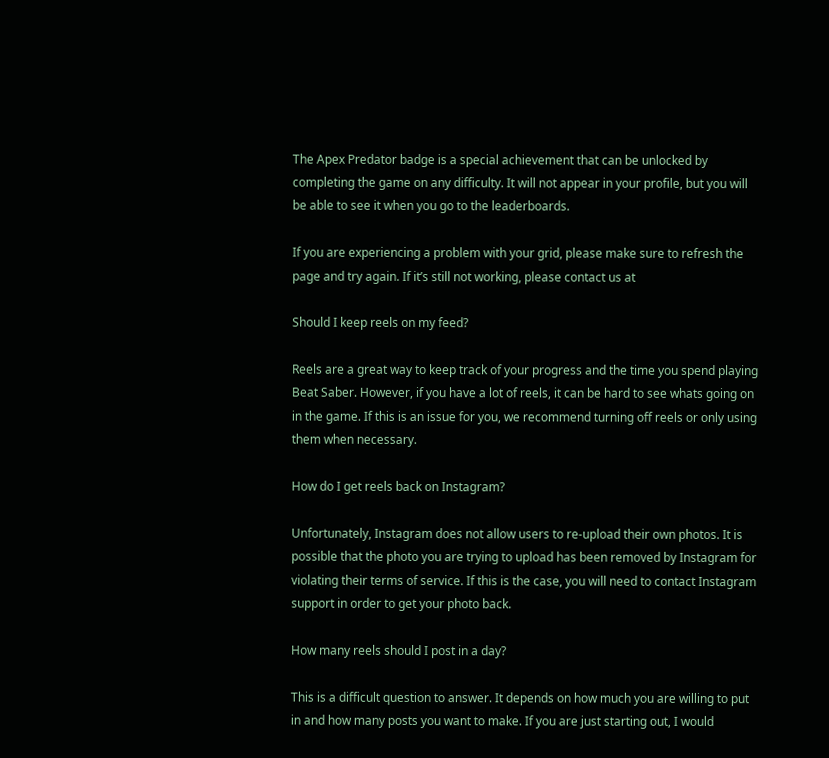The Apex Predator badge is a special achievement that can be unlocked by completing the game on any difficulty. It will not appear in your profile, but you will be able to see it when you go to the leaderboards.

If you are experiencing a problem with your grid, please make sure to refresh the page and try again. If it’s still not working, please contact us at

Should I keep reels on my feed?

Reels are a great way to keep track of your progress and the time you spend playing Beat Saber. However, if you have a lot of reels, it can be hard to see whats going on in the game. If this is an issue for you, we recommend turning off reels or only using them when necessary.

How do I get reels back on Instagram?

Unfortunately, Instagram does not allow users to re-upload their own photos. It is possible that the photo you are trying to upload has been removed by Instagram for violating their terms of service. If this is the case, you will need to contact Instagram support in order to get your photo back.

How many reels should I post in a day?

This is a difficult question to answer. It depends on how much you are willing to put in and how many posts you want to make. If you are just starting out, I would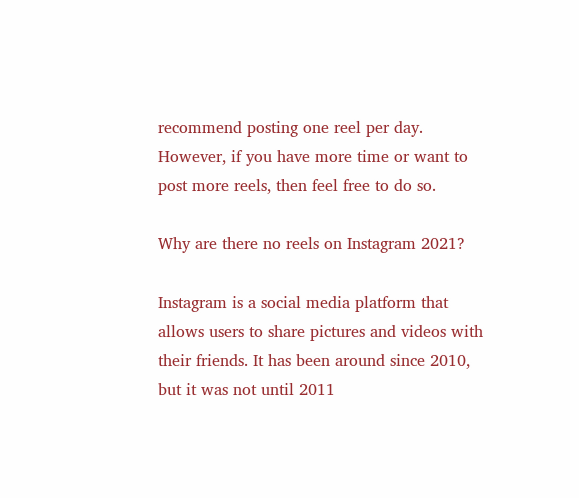recommend posting one reel per day. However, if you have more time or want to post more reels, then feel free to do so.

Why are there no reels on Instagram 2021?

Instagram is a social media platform that allows users to share pictures and videos with their friends. It has been around since 2010, but it was not until 2011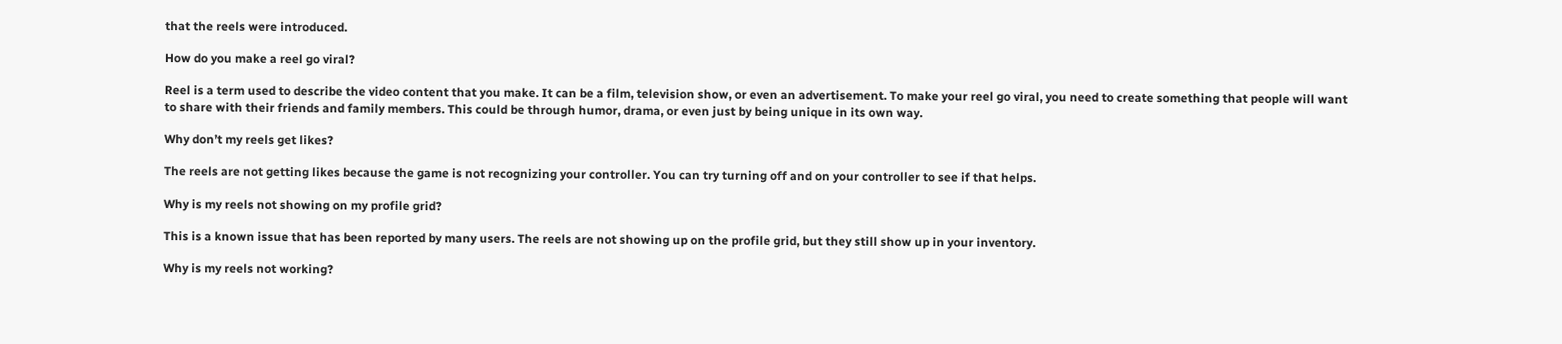that the reels were introduced.

How do you make a reel go viral?

Reel is a term used to describe the video content that you make. It can be a film, television show, or even an advertisement. To make your reel go viral, you need to create something that people will want to share with their friends and family members. This could be through humor, drama, or even just by being unique in its own way.

Why don’t my reels get likes?

The reels are not getting likes because the game is not recognizing your controller. You can try turning off and on your controller to see if that helps.

Why is my reels not showing on my profile grid?

This is a known issue that has been reported by many users. The reels are not showing up on the profile grid, but they still show up in your inventory.

Why is my reels not working?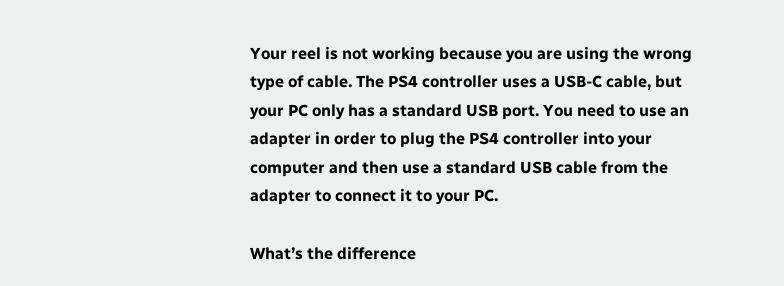Your reel is not working because you are using the wrong type of cable. The PS4 controller uses a USB-C cable, but your PC only has a standard USB port. You need to use an adapter in order to plug the PS4 controller into your computer and then use a standard USB cable from the adapter to connect it to your PC.

What’s the difference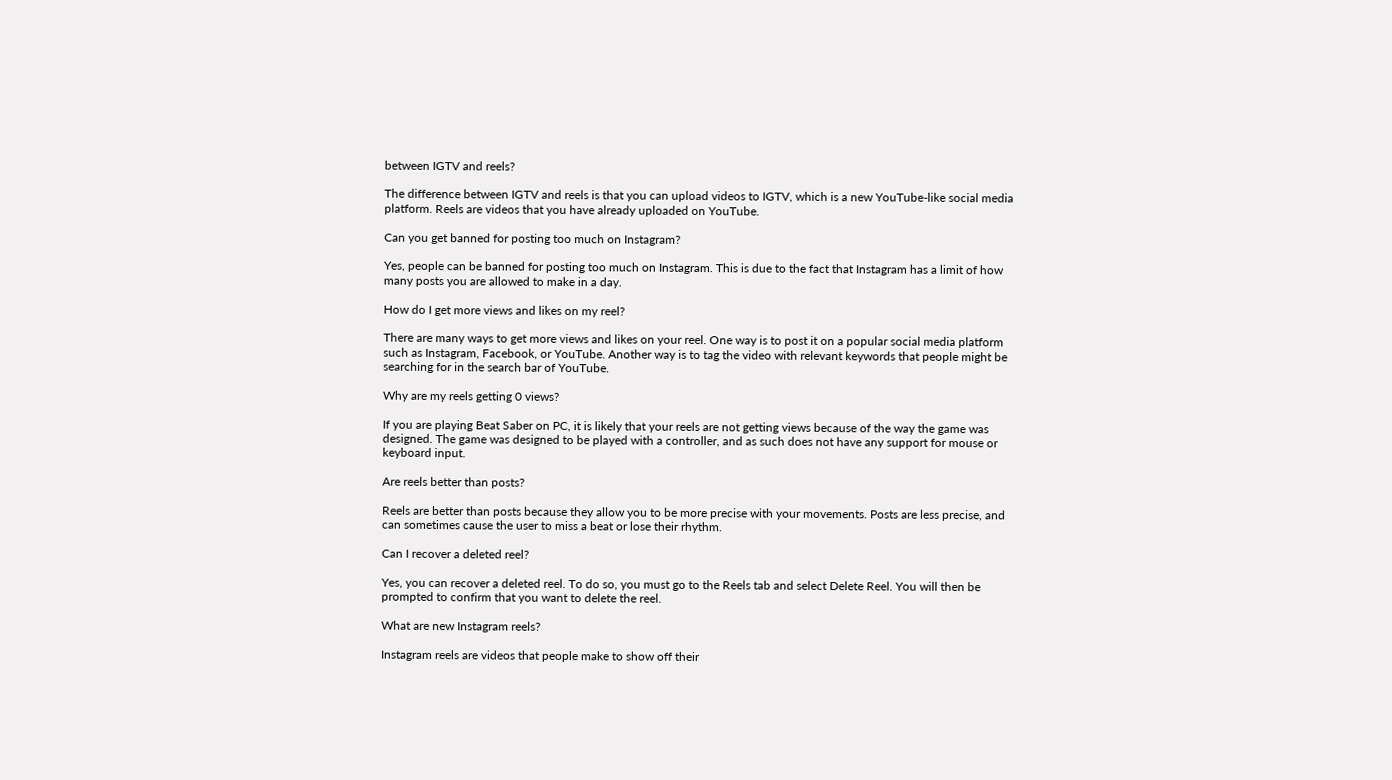between IGTV and reels?

The difference between IGTV and reels is that you can upload videos to IGTV, which is a new YouTube-like social media platform. Reels are videos that you have already uploaded on YouTube.

Can you get banned for posting too much on Instagram?

Yes, people can be banned for posting too much on Instagram. This is due to the fact that Instagram has a limit of how many posts you are allowed to make in a day.

How do I get more views and likes on my reel?

There are many ways to get more views and likes on your reel. One way is to post it on a popular social media platform such as Instagram, Facebook, or YouTube. Another way is to tag the video with relevant keywords that people might be searching for in the search bar of YouTube.

Why are my reels getting 0 views?

If you are playing Beat Saber on PC, it is likely that your reels are not getting views because of the way the game was designed. The game was designed to be played with a controller, and as such does not have any support for mouse or keyboard input.

Are reels better than posts?

Reels are better than posts because they allow you to be more precise with your movements. Posts are less precise, and can sometimes cause the user to miss a beat or lose their rhythm.

Can I recover a deleted reel?

Yes, you can recover a deleted reel. To do so, you must go to the Reels tab and select Delete Reel. You will then be prompted to confirm that you want to delete the reel.

What are new Instagram reels?

Instagram reels are videos that people make to show off their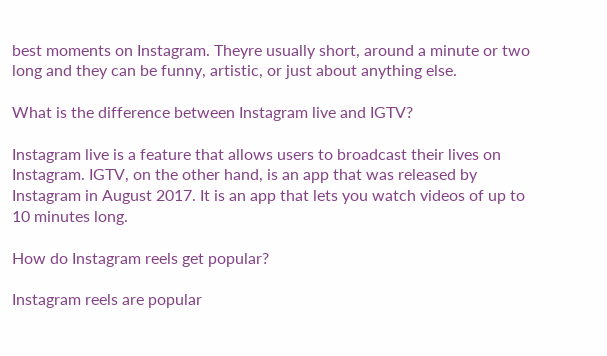best moments on Instagram. Theyre usually short, around a minute or two long and they can be funny, artistic, or just about anything else.

What is the difference between Instagram live and IGTV?

Instagram live is a feature that allows users to broadcast their lives on Instagram. IGTV, on the other hand, is an app that was released by Instagram in August 2017. It is an app that lets you watch videos of up to 10 minutes long.

How do Instagram reels get popular?

Instagram reels are popular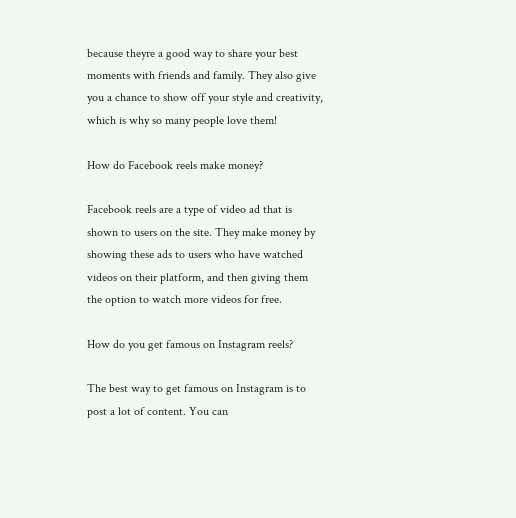because theyre a good way to share your best moments with friends and family. They also give you a chance to show off your style and creativity, which is why so many people love them!

How do Facebook reels make money?

Facebook reels are a type of video ad that is shown to users on the site. They make money by showing these ads to users who have watched videos on their platform, and then giving them the option to watch more videos for free.

How do you get famous on Instagram reels?

The best way to get famous on Instagram is to post a lot of content. You can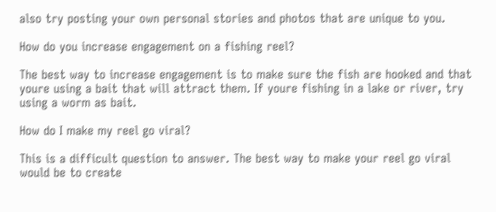also try posting your own personal stories and photos that are unique to you.

How do you increase engagement on a fishing reel?

The best way to increase engagement is to make sure the fish are hooked and that youre using a bait that will attract them. If youre fishing in a lake or river, try using a worm as bait.

How do I make my reel go viral?

This is a difficult question to answer. The best way to make your reel go viral would be to create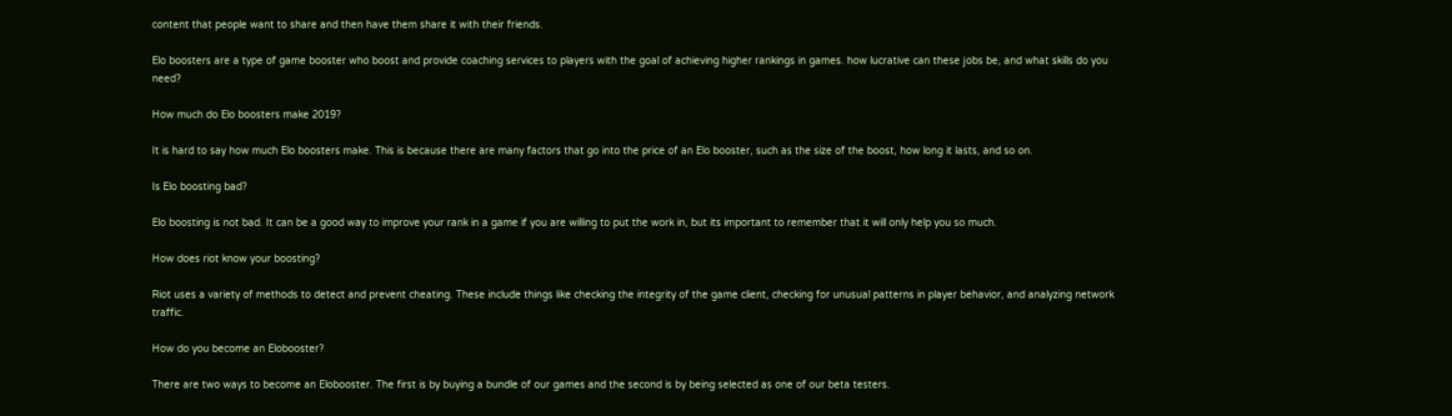content that people want to share and then have them share it with their friends.

Elo boosters are a type of game booster who boost and provide coaching services to players with the goal of achieving higher rankings in games. how lucrative can these jobs be, and what skills do you need?

How much do Elo boosters make 2019?

It is hard to say how much Elo boosters make. This is because there are many factors that go into the price of an Elo booster, such as the size of the boost, how long it lasts, and so on.

Is Elo boosting bad?

Elo boosting is not bad. It can be a good way to improve your rank in a game if you are willing to put the work in, but its important to remember that it will only help you so much.

How does riot know your boosting?

Riot uses a variety of methods to detect and prevent cheating. These include things like checking the integrity of the game client, checking for unusual patterns in player behavior, and analyzing network traffic.

How do you become an Elobooster?

There are two ways to become an Elobooster. The first is by buying a bundle of our games and the second is by being selected as one of our beta testers.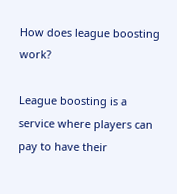How does league boosting work?

League boosting is a service where players can pay to have their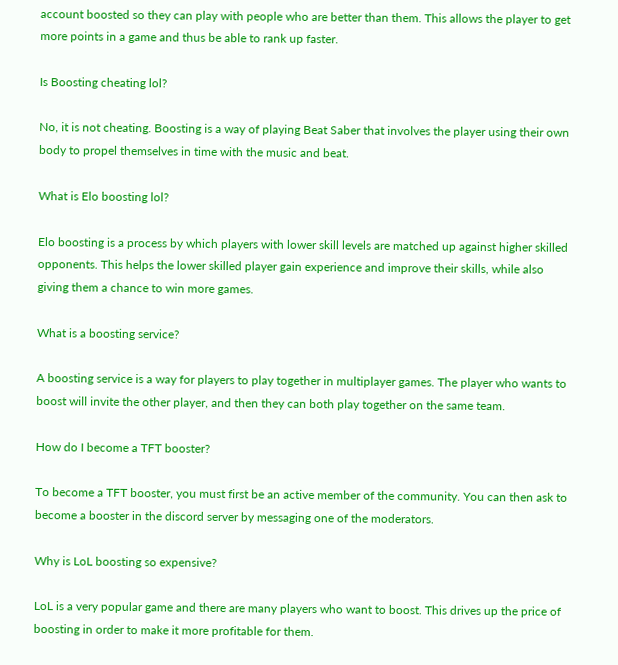account boosted so they can play with people who are better than them. This allows the player to get more points in a game and thus be able to rank up faster.

Is Boosting cheating lol?

No, it is not cheating. Boosting is a way of playing Beat Saber that involves the player using their own body to propel themselves in time with the music and beat.

What is Elo boosting lol?

Elo boosting is a process by which players with lower skill levels are matched up against higher skilled opponents. This helps the lower skilled player gain experience and improve their skills, while also giving them a chance to win more games.

What is a boosting service?

A boosting service is a way for players to play together in multiplayer games. The player who wants to boost will invite the other player, and then they can both play together on the same team.

How do I become a TFT booster?

To become a TFT booster, you must first be an active member of the community. You can then ask to become a booster in the discord server by messaging one of the moderators.

Why is LoL boosting so expensive?

LoL is a very popular game and there are many players who want to boost. This drives up the price of boosting in order to make it more profitable for them.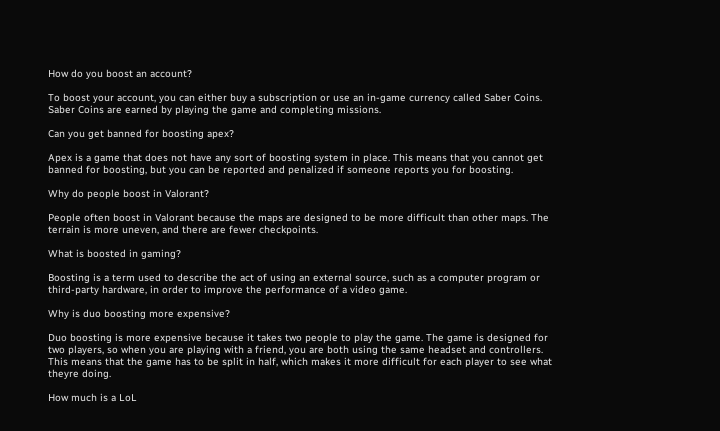How do you boost an account?

To boost your account, you can either buy a subscription or use an in-game currency called Saber Coins. Saber Coins are earned by playing the game and completing missions.

Can you get banned for boosting apex?

Apex is a game that does not have any sort of boosting system in place. This means that you cannot get banned for boosting, but you can be reported and penalized if someone reports you for boosting.

Why do people boost in Valorant?

People often boost in Valorant because the maps are designed to be more difficult than other maps. The terrain is more uneven, and there are fewer checkpoints.

What is boosted in gaming?

Boosting is a term used to describe the act of using an external source, such as a computer program or third-party hardware, in order to improve the performance of a video game.

Why is duo boosting more expensive?

Duo boosting is more expensive because it takes two people to play the game. The game is designed for two players, so when you are playing with a friend, you are both using the same headset and controllers. This means that the game has to be split in half, which makes it more difficult for each player to see what theyre doing.

How much is a LoL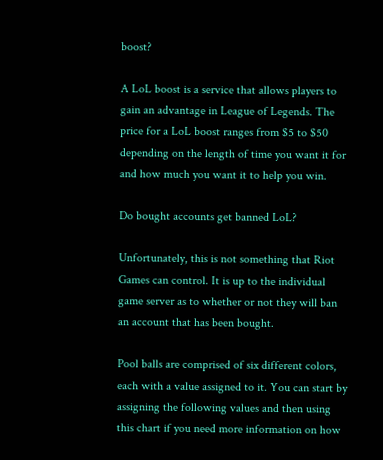boost?

A LoL boost is a service that allows players to gain an advantage in League of Legends. The price for a LoL boost ranges from $5 to $50 depending on the length of time you want it for and how much you want it to help you win.

Do bought accounts get banned LoL?

Unfortunately, this is not something that Riot Games can control. It is up to the individual game server as to whether or not they will ban an account that has been bought.

Pool balls are comprised of six different colors, each with a value assigned to it. You can start by assigning the following values and then using this chart if you need more information on how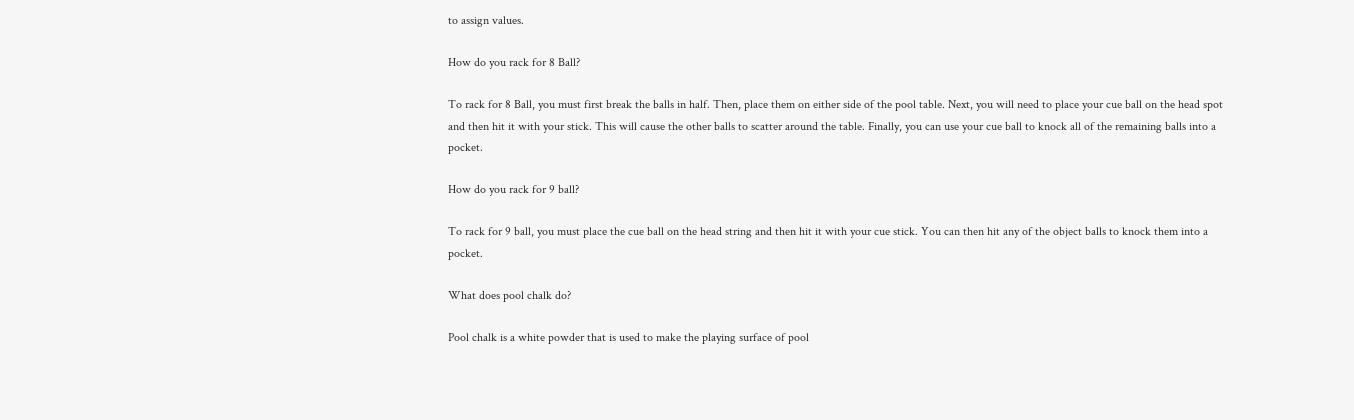to assign values.

How do you rack for 8 Ball?

To rack for 8 Ball, you must first break the balls in half. Then, place them on either side of the pool table. Next, you will need to place your cue ball on the head spot and then hit it with your stick. This will cause the other balls to scatter around the table. Finally, you can use your cue ball to knock all of the remaining balls into a pocket.

How do you rack for 9 ball?

To rack for 9 ball, you must place the cue ball on the head string and then hit it with your cue stick. You can then hit any of the object balls to knock them into a pocket.

What does pool chalk do?

Pool chalk is a white powder that is used to make the playing surface of pool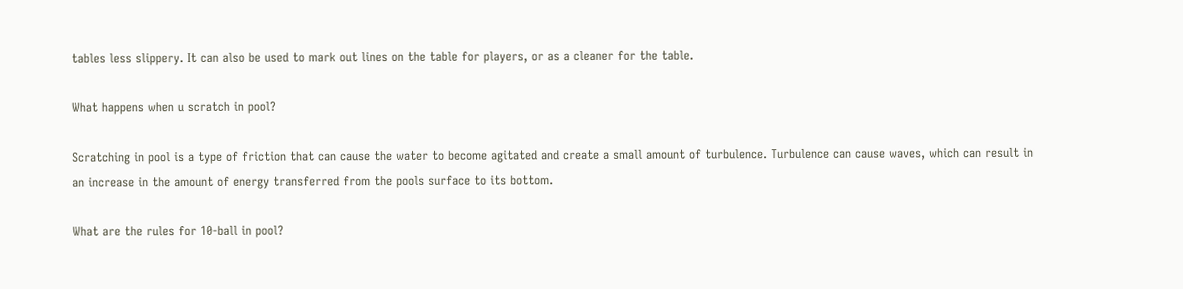tables less slippery. It can also be used to mark out lines on the table for players, or as a cleaner for the table.

What happens when u scratch in pool?

Scratching in pool is a type of friction that can cause the water to become agitated and create a small amount of turbulence. Turbulence can cause waves, which can result in an increase in the amount of energy transferred from the pools surface to its bottom.

What are the rules for 10-ball in pool?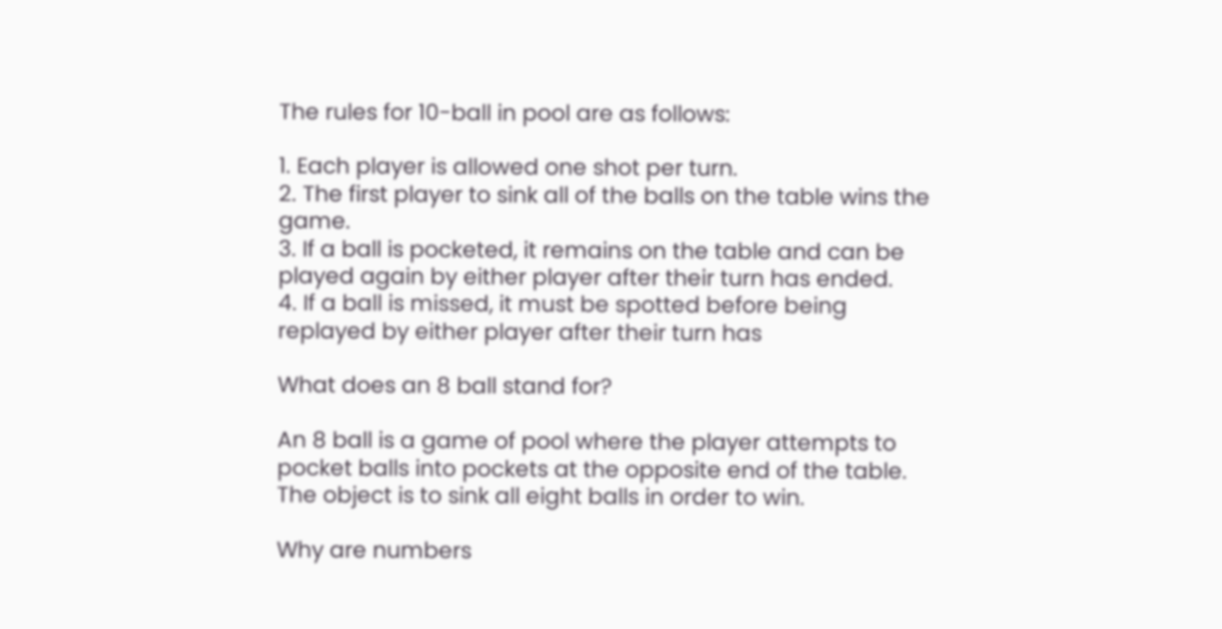The rules for 10-ball in pool are as follows:

1. Each player is allowed one shot per turn.
2. The first player to sink all of the balls on the table wins the game.
3. If a ball is pocketed, it remains on the table and can be played again by either player after their turn has ended.
4. If a ball is missed, it must be spotted before being replayed by either player after their turn has

What does an 8 ball stand for?

An 8 ball is a game of pool where the player attempts to pocket balls into pockets at the opposite end of the table. The object is to sink all eight balls in order to win.

Why are numbers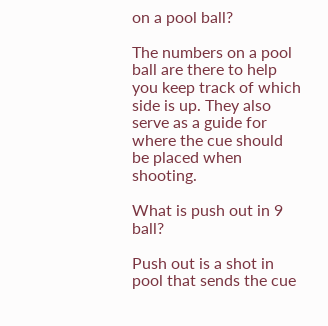on a pool ball?

The numbers on a pool ball are there to help you keep track of which side is up. They also serve as a guide for where the cue should be placed when shooting.

What is push out in 9 ball?

Push out is a shot in pool that sends the cue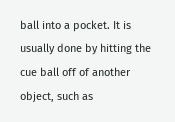ball into a pocket. It is usually done by hitting the cue ball off of another object, such as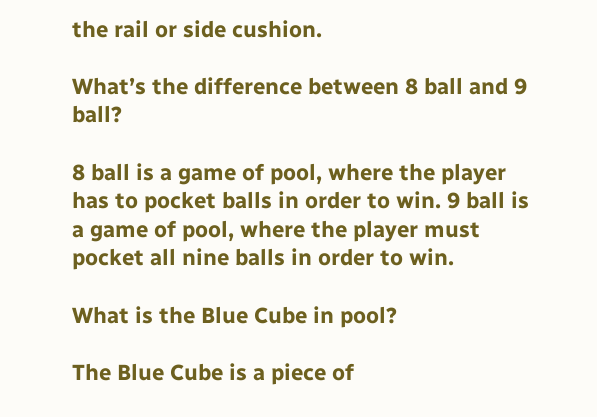the rail or side cushion.

What’s the difference between 8 ball and 9 ball?

8 ball is a game of pool, where the player has to pocket balls in order to win. 9 ball is a game of pool, where the player must pocket all nine balls in order to win.

What is the Blue Cube in pool?

The Blue Cube is a piece of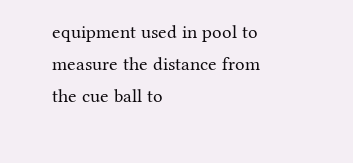equipment used in pool to measure the distance from the cue ball to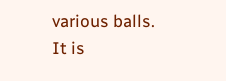various balls. It is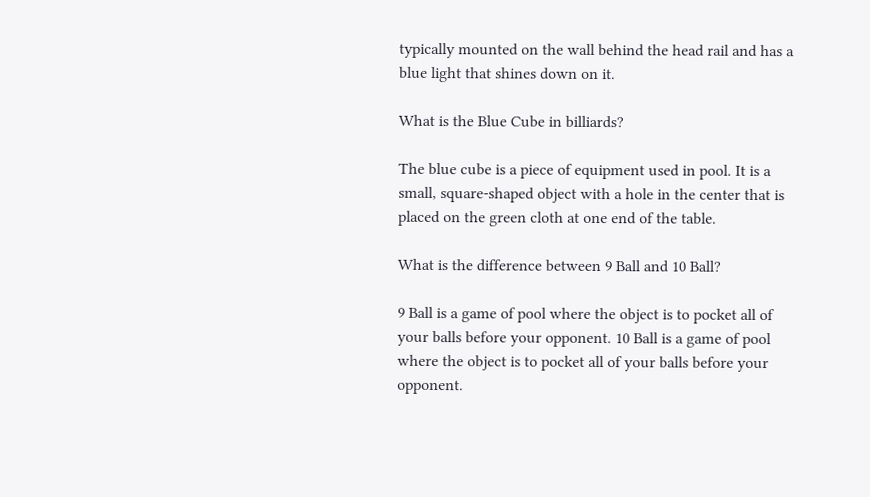typically mounted on the wall behind the head rail and has a blue light that shines down on it.

What is the Blue Cube in billiards?

The blue cube is a piece of equipment used in pool. It is a small, square-shaped object with a hole in the center that is placed on the green cloth at one end of the table.

What is the difference between 9 Ball and 10 Ball?

9 Ball is a game of pool where the object is to pocket all of your balls before your opponent. 10 Ball is a game of pool where the object is to pocket all of your balls before your opponent.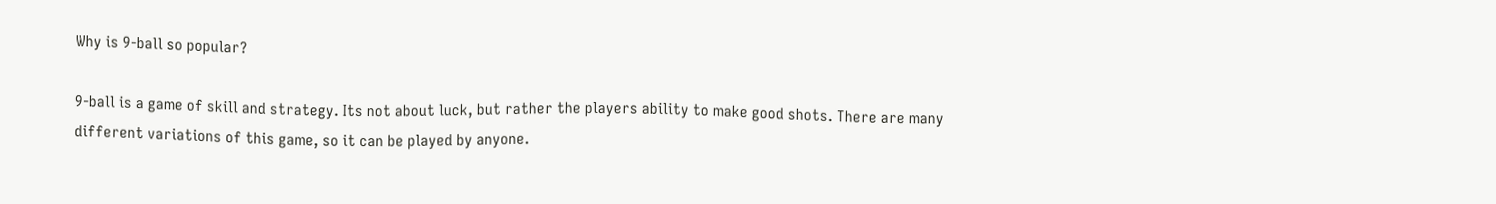Why is 9-ball so popular?

9-ball is a game of skill and strategy. Its not about luck, but rather the players ability to make good shots. There are many different variations of this game, so it can be played by anyone.